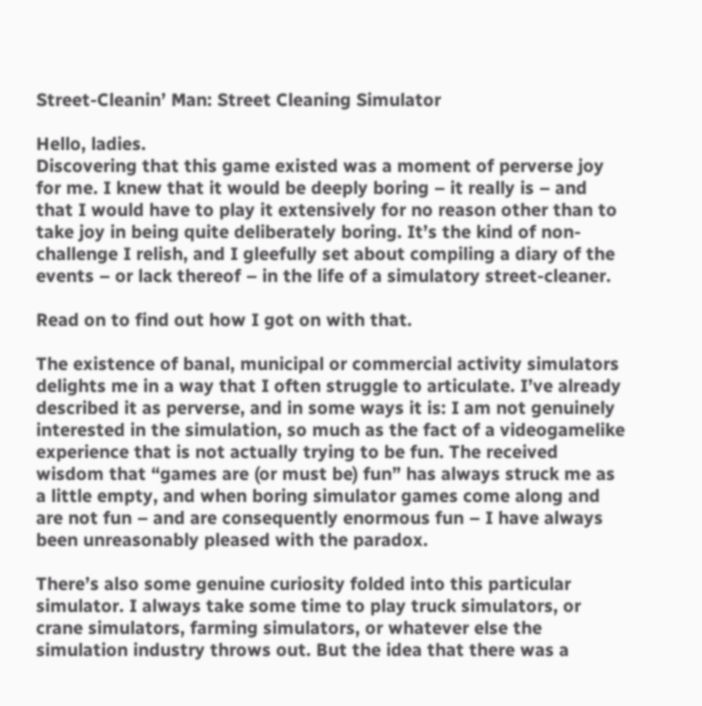Street-Cleanin’ Man: Street Cleaning Simulator

Hello, ladies.
Discovering that this game existed was a moment of perverse joy for me. I knew that it would be deeply boring – it really is – and that I would have to play it extensively for no reason other than to take joy in being quite deliberately boring. It’s the kind of non-challenge I relish, and I gleefully set about compiling a diary of the events – or lack thereof – in the life of a simulatory street-cleaner.

Read on to find out how I got on with that.

The existence of banal, municipal or commercial activity simulators delights me in a way that I often struggle to articulate. I’ve already described it as perverse, and in some ways it is: I am not genuinely interested in the simulation, so much as the fact of a videogamelike experience that is not actually trying to be fun. The received wisdom that “games are (or must be) fun” has always struck me as a little empty, and when boring simulator games come along and are not fun – and are consequently enormous fun – I have always been unreasonably pleased with the paradox.

There’s also some genuine curiosity folded into this particular simulator. I always take some time to play truck simulators, or crane simulators, farming simulators, or whatever else the simulation industry throws out. But the idea that there was a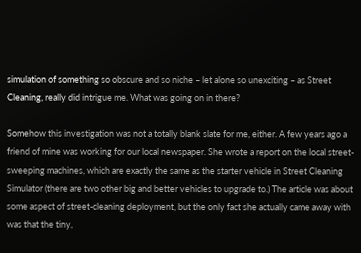simulation of something so obscure and so niche – let alone so unexciting – as Street Cleaning, really did intrigue me. What was going on in there?

Somehow this investigation was not a totally blank slate for me, either. A few years ago a friend of mine was working for our local newspaper. She wrote a report on the local street-sweeping machines, which are exactly the same as the starter vehicle in Street Cleaning Simulator (there are two other big and better vehicles to upgrade to.) The article was about some aspect of street-cleaning deployment, but the only fact she actually came away with was that the tiny,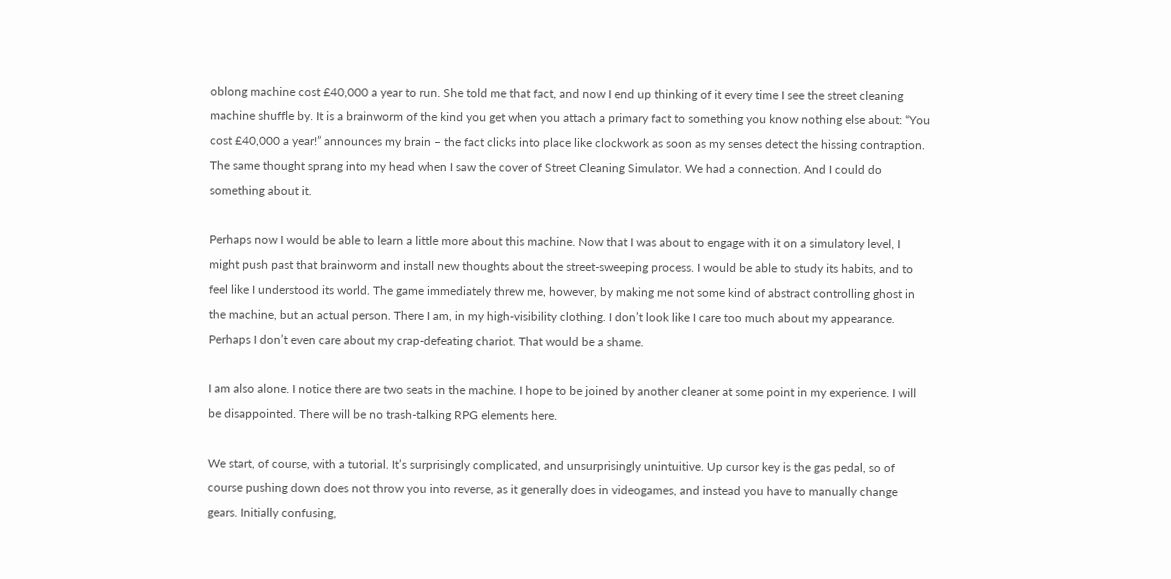oblong machine cost £40,000 a year to run. She told me that fact, and now I end up thinking of it every time I see the street cleaning machine shuffle by. It is a brainworm of the kind you get when you attach a primary fact to something you know nothing else about: “You cost £40,000 a year!” announces my brain – the fact clicks into place like clockwork as soon as my senses detect the hissing contraption. The same thought sprang into my head when I saw the cover of Street Cleaning Simulator. We had a connection. And I could do something about it.

Perhaps now I would be able to learn a little more about this machine. Now that I was about to engage with it on a simulatory level, I might push past that brainworm and install new thoughts about the street-sweeping process. I would be able to study its habits, and to feel like I understood its world. The game immediately threw me, however, by making me not some kind of abstract controlling ghost in the machine, but an actual person. There I am, in my high-visibility clothing. I don’t look like I care too much about my appearance. Perhaps I don’t even care about my crap-defeating chariot. That would be a shame.

I am also alone. I notice there are two seats in the machine. I hope to be joined by another cleaner at some point in my experience. I will be disappointed. There will be no trash-talking RPG elements here.

We start, of course, with a tutorial. It’s surprisingly complicated, and unsurprisingly unintuitive. Up cursor key is the gas pedal, so of course pushing down does not throw you into reverse, as it generally does in videogames, and instead you have to manually change gears. Initially confusing,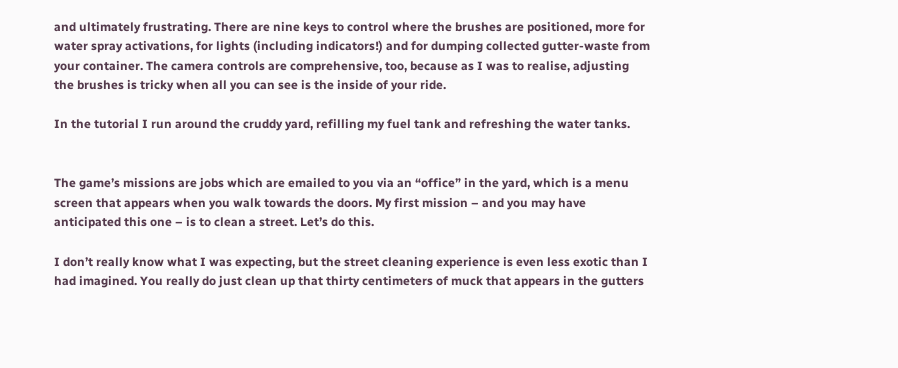and ultimately frustrating. There are nine keys to control where the brushes are positioned, more for water spray activations, for lights (including indicators!) and for dumping collected gutter-waste from your container. The camera controls are comprehensive, too, because as I was to realise, adjusting the brushes is tricky when all you can see is the inside of your ride.

In the tutorial I run around the cruddy yard, refilling my fuel tank and refreshing the water tanks.


The game’s missions are jobs which are emailed to you via an “office” in the yard, which is a menu screen that appears when you walk towards the doors. My first mission – and you may have anticipated this one – is to clean a street. Let’s do this.

I don’t really know what I was expecting, but the street cleaning experience is even less exotic than I had imagined. You really do just clean up that thirty centimeters of muck that appears in the gutters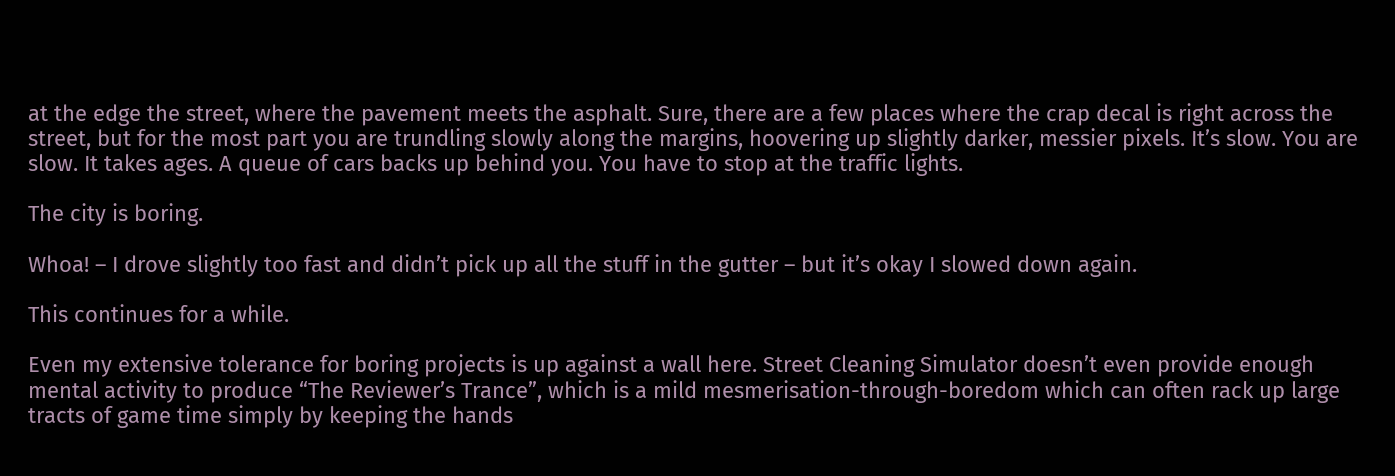at the edge the street, where the pavement meets the asphalt. Sure, there are a few places where the crap decal is right across the street, but for the most part you are trundling slowly along the margins, hoovering up slightly darker, messier pixels. It’s slow. You are slow. It takes ages. A queue of cars backs up behind you. You have to stop at the traffic lights.

The city is boring.

Whoa! – I drove slightly too fast and didn’t pick up all the stuff in the gutter – but it’s okay I slowed down again.

This continues for a while.

Even my extensive tolerance for boring projects is up against a wall here. Street Cleaning Simulator doesn’t even provide enough mental activity to produce “The Reviewer’s Trance”, which is a mild mesmerisation-through-boredom which can often rack up large tracts of game time simply by keeping the hands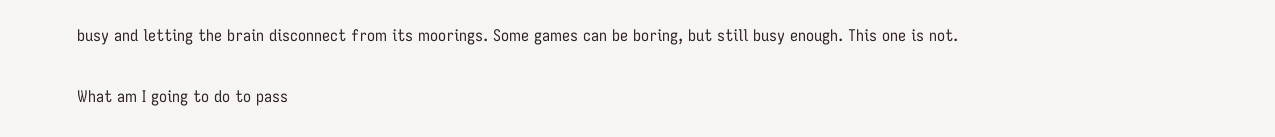busy and letting the brain disconnect from its moorings. Some games can be boring, but still busy enough. This one is not.

What am I going to do to pass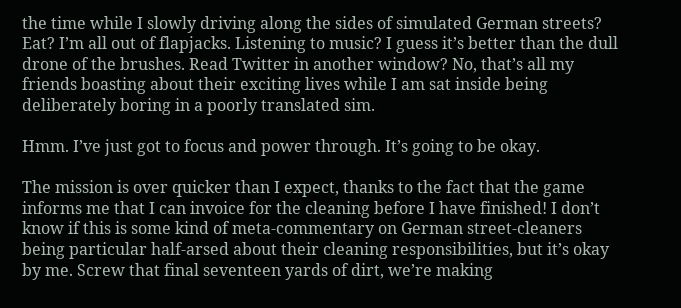the time while I slowly driving along the sides of simulated German streets? Eat? I’m all out of flapjacks. Listening to music? I guess it’s better than the dull drone of the brushes. Read Twitter in another window? No, that’s all my friends boasting about their exciting lives while I am sat inside being deliberately boring in a poorly translated sim.

Hmm. I’ve just got to focus and power through. It’s going to be okay.

The mission is over quicker than I expect, thanks to the fact that the game informs me that I can invoice for the cleaning before I have finished! I don’t know if this is some kind of meta-commentary on German street-cleaners being particular half-arsed about their cleaning responsibilities, but it’s okay by me. Screw that final seventeen yards of dirt, we’re making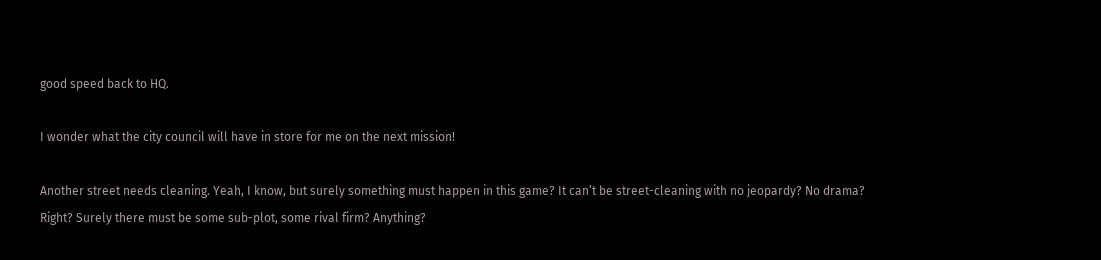good speed back to HQ.

I wonder what the city council will have in store for me on the next mission!

Another street needs cleaning. Yeah, I know, but surely something must happen in this game? It can’t be street-cleaning with no jeopardy? No drama? Right? Surely there must be some sub-plot, some rival firm? Anything?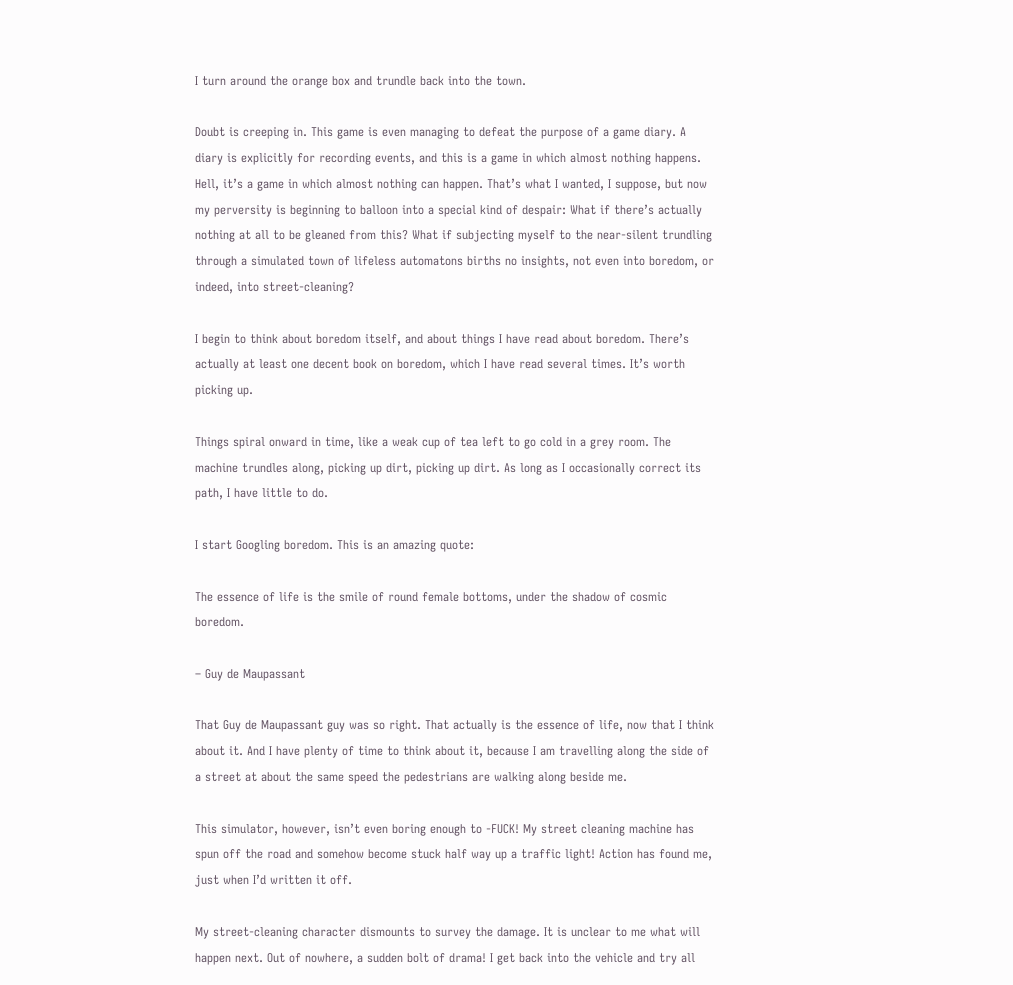I turn around the orange box and trundle back into the town.

Doubt is creeping in. This game is even managing to defeat the purpose of a game diary. A diary is explicitly for recording events, and this is a game in which almost nothing happens. Hell, it’s a game in which almost nothing can happen. That’s what I wanted, I suppose, but now my perversity is beginning to balloon into a special kind of despair: What if there’s actually nothing at all to be gleaned from this? What if subjecting myself to the near-silent trundling through a simulated town of lifeless automatons births no insights, not even into boredom, or indeed, into street-cleaning?

I begin to think about boredom itself, and about things I have read about boredom. There’s actually at least one decent book on boredom, which I have read several times. It’s worth picking up.

Things spiral onward in time, like a weak cup of tea left to go cold in a grey room. The machine trundles along, picking up dirt, picking up dirt. As long as I occasionally correct its path, I have little to do.

I start Googling boredom. This is an amazing quote:

The essence of life is the smile of round female bottoms, under the shadow of cosmic boredom.

– Guy de Maupassant

That Guy de Maupassant guy was so right. That actually is the essence of life, now that I think about it. And I have plenty of time to think about it, because I am travelling along the side of a street at about the same speed the pedestrians are walking along beside me.

This simulator, however, isn’t even boring enough to -FUCK! My street cleaning machine has spun off the road and somehow become stuck half way up a traffic light! Action has found me, just when I’d written it off.

My street-cleaning character dismounts to survey the damage. It is unclear to me what will happen next. Out of nowhere, a sudden bolt of drama! I get back into the vehicle and try all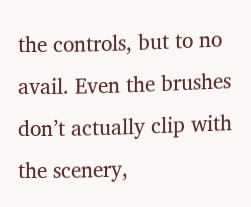the controls, but to no avail. Even the brushes don’t actually clip with the scenery,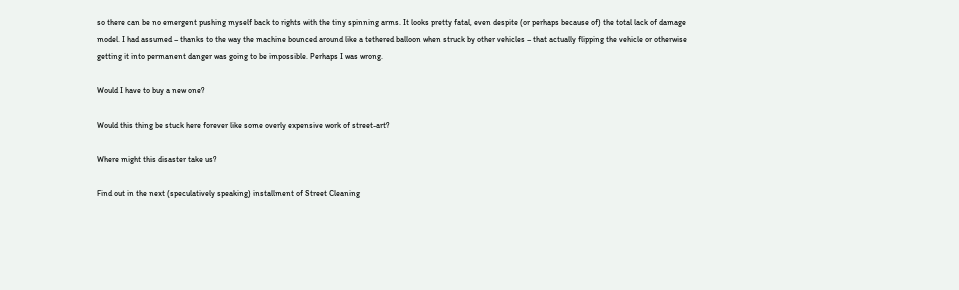so there can be no emergent pushing myself back to rights with the tiny spinning arms. It looks pretty fatal, even despite (or perhaps because of) the total lack of damage model. I had assumed – thanks to the way the machine bounced around like a tethered balloon when struck by other vehicles – that actually flipping the vehicle or otherwise getting it into permanent danger was going to be impossible. Perhaps I was wrong.

Would I have to buy a new one?

Would this thing be stuck here forever like some overly expensive work of street-art?

Where might this disaster take us?

Find out in the next (speculatively speaking) installment of Street Cleaning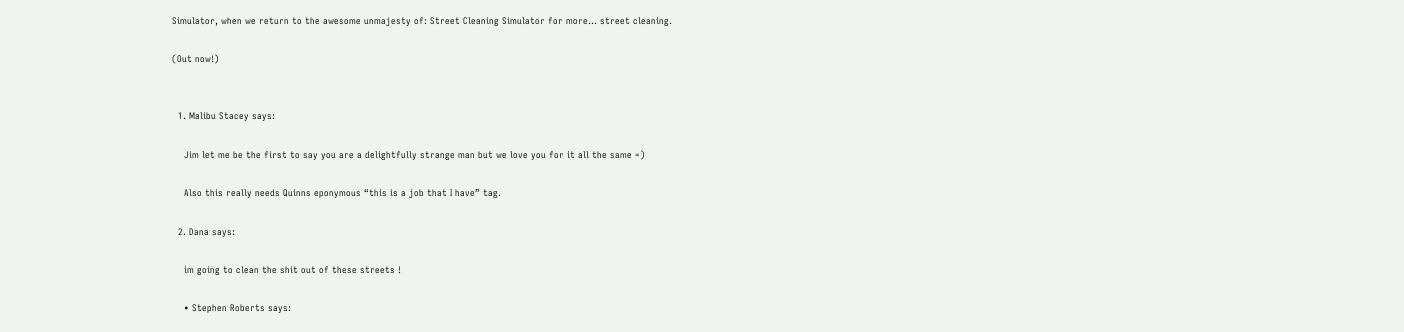Simulator, when we return to the awesome unmajesty of: Street Cleaning Simulator for more… street cleaning.

(Out now!)


  1. Malibu Stacey says:

    Jim let me be the first to say you are a delightfully strange man but we love you for it all the same =)

    Also this really needs Quinns eponymous “this is a job that I have” tag.

  2. Dana says:

    im going to clean the shit out of these streets !

    • Stephen Roberts says: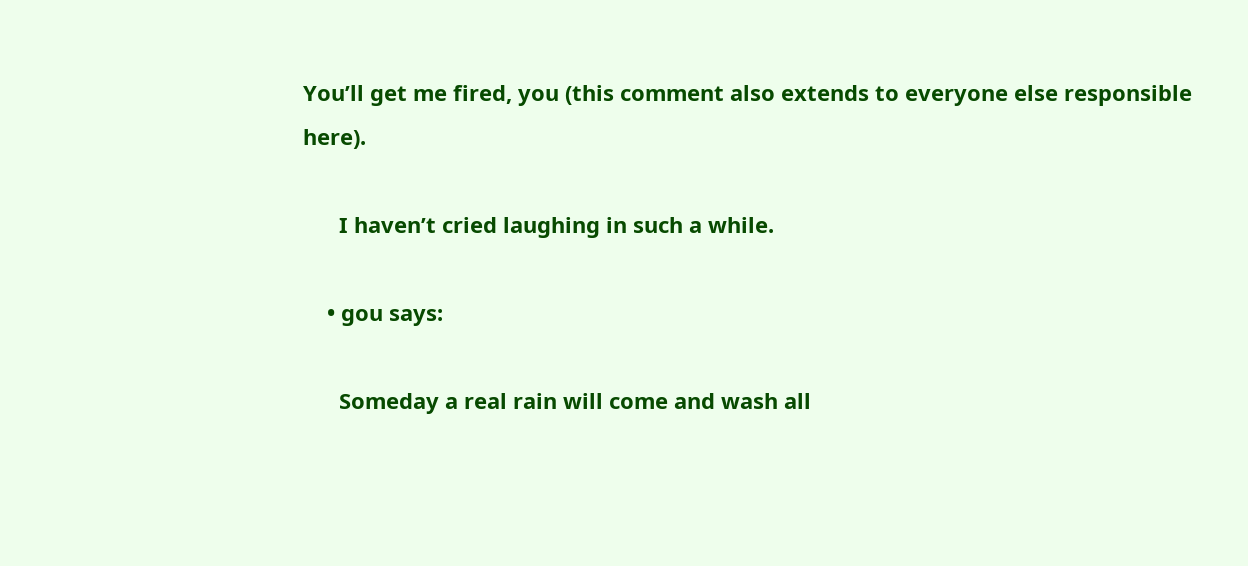You’ll get me fired, you (this comment also extends to everyone else responsible here).

      I haven’t cried laughing in such a while.

    • gou says:

      Someday a real rain will come and wash all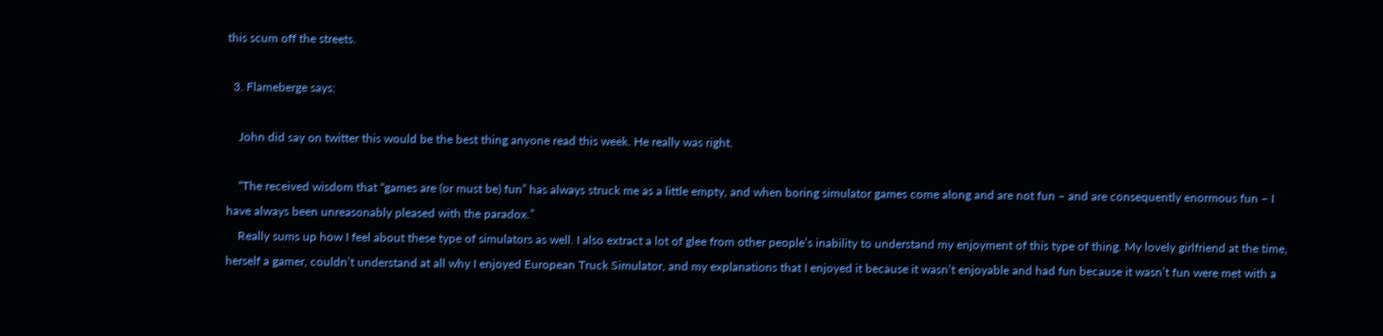this scum off the streets.

  3. Flameberge says:

    John did say on twitter this would be the best thing anyone read this week. He really was right.

    “The received wisdom that “games are (or must be) fun” has always struck me as a little empty, and when boring simulator games come along and are not fun – and are consequently enormous fun – I have always been unreasonably pleased with the paradox.”
    Really sums up how I feel about these type of simulators as well. I also extract a lot of glee from other people’s inability to understand my enjoyment of this type of thing. My lovely girlfriend at the time, herself a gamer, couldn’t understand at all why I enjoyed European Truck Simulator, and my explanations that I enjoyed it because it wasn’t enjoyable and had fun because it wasn’t fun were met with a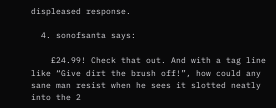displeased response.

  4. sonofsanta says:

    £24.99! Check that out. And with a tag line like “Give dirt the brush off!”, how could any sane man resist when he sees it slotted neatly into the 2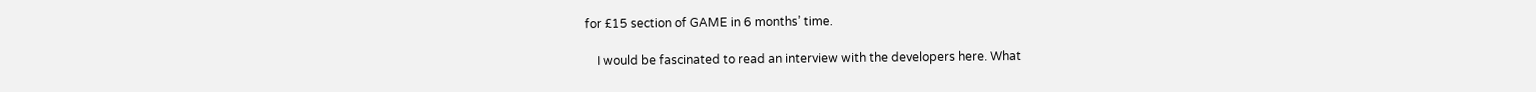for £15 section of GAME in 6 months’ time.

    I would be fascinated to read an interview with the developers here. What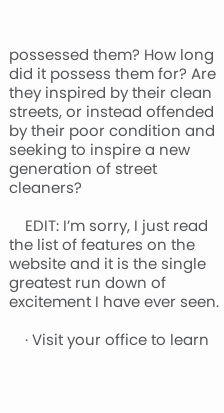possessed them? How long did it possess them for? Are they inspired by their clean streets, or instead offended by their poor condition and seeking to inspire a new generation of street cleaners?

    EDIT: I’m sorry, I just read the list of features on the website and it is the single greatest run down of excitement I have ever seen.

    · Visit your office to learn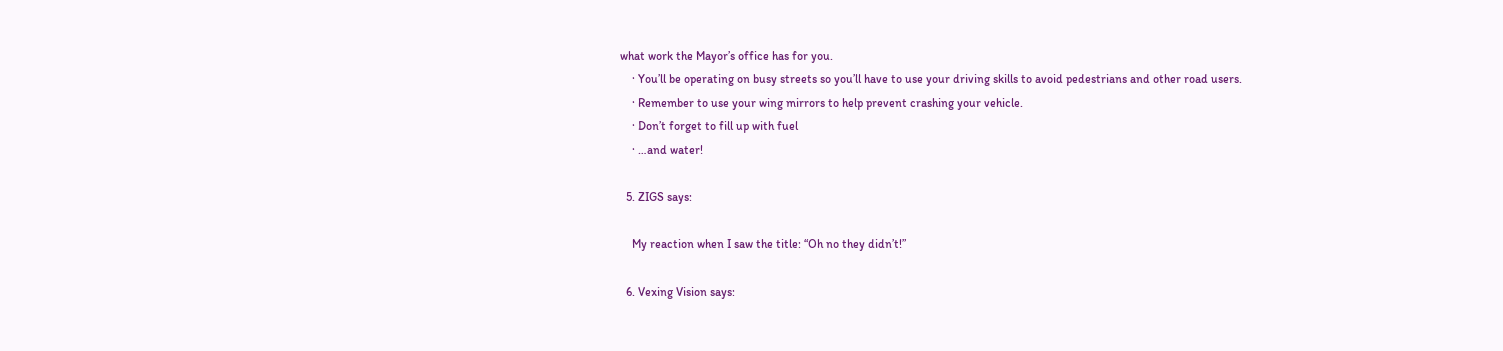what work the Mayor’s office has for you.
    · You’ll be operating on busy streets so you’ll have to use your driving skills to avoid pedestrians and other road users.
    · Remember to use your wing mirrors to help prevent crashing your vehicle.
    · Don’t forget to fill up with fuel
    · …and water!

  5. ZIGS says:

    My reaction when I saw the title: “Oh no they didn’t!”

  6. Vexing Vision says: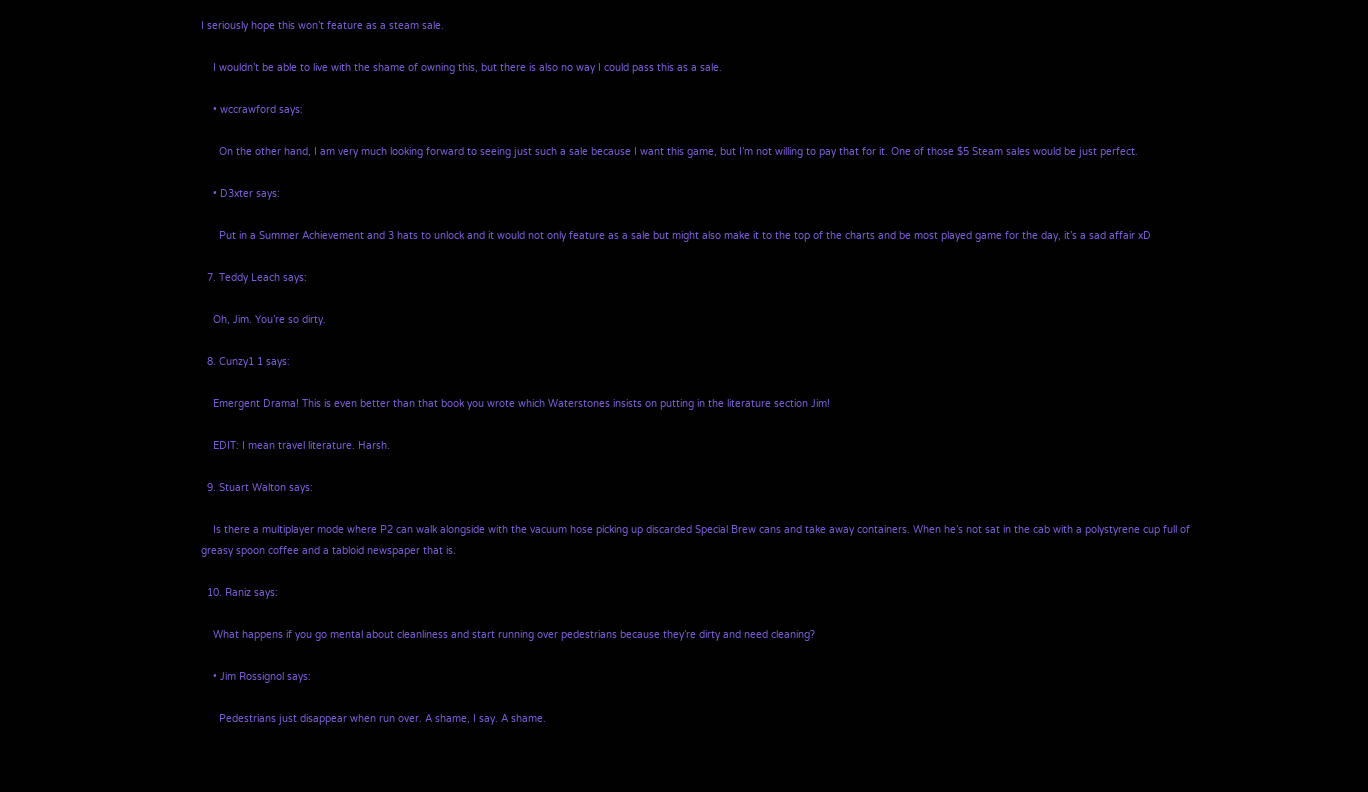I seriously hope this won’t feature as a steam sale.

    I wouldn’t be able to live with the shame of owning this, but there is also no way I could pass this as a sale.

    • wccrawford says:

      On the other hand, I am very much looking forward to seeing just such a sale because I want this game, but I’m not willing to pay that for it. One of those $5 Steam sales would be just perfect.

    • D3xter says:

      Put in a Summer Achievement and 3 hats to unlock and it would not only feature as a sale but might also make it to the top of the charts and be most played game for the day, it’s a sad affair xD

  7. Teddy Leach says:

    Oh, Jim. You’re so dirty.

  8. Cunzy1 1 says:

    Emergent Drama! This is even better than that book you wrote which Waterstones insists on putting in the literature section Jim!

    EDIT: I mean travel literature. Harsh.

  9. Stuart Walton says:

    Is there a multiplayer mode where P2 can walk alongside with the vacuum hose picking up discarded Special Brew cans and take away containers. When he’s not sat in the cab with a polystyrene cup full of greasy spoon coffee and a tabloid newspaper that is.

  10. Raniz says:

    What happens if you go mental about cleanliness and start running over pedestrians because they’re dirty and need cleaning?

    • Jim Rossignol says:

      Pedestrians just disappear when run over. A shame, I say. A shame.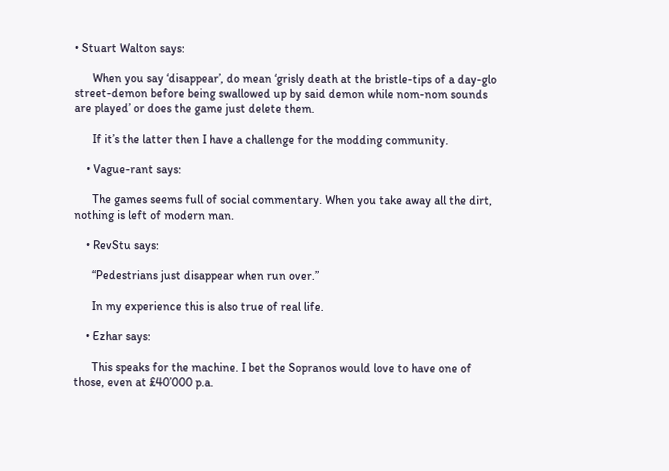• Stuart Walton says:

      When you say ‘disappear’, do mean ‘grisly death at the bristle-tips of a day-glo street-demon before being swallowed up by said demon while nom-nom sounds are played’ or does the game just delete them.

      If it’s the latter then I have a challenge for the modding community.

    • Vague-rant says:

      The games seems full of social commentary. When you take away all the dirt, nothing is left of modern man.

    • RevStu says:

      “Pedestrians just disappear when run over.”

      In my experience this is also true of real life.

    • Ezhar says:

      This speaks for the machine. I bet the Sopranos would love to have one of those, even at £40’000 p.a.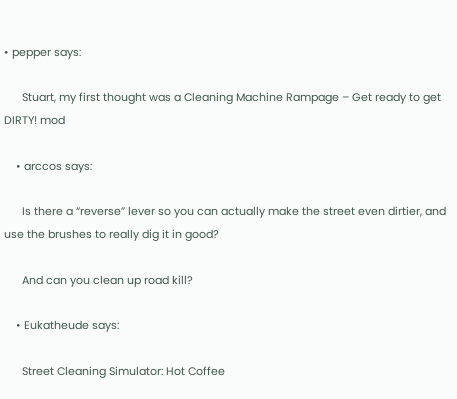• pepper says:

      Stuart, my first thought was a Cleaning Machine Rampage – Get ready to get DIRTY! mod

    • arccos says:

      Is there a “reverse” lever so you can actually make the street even dirtier, and use the brushes to really dig it in good?

      And can you clean up road kill?

    • Eukatheude says:

      Street Cleaning Simulator: Hot Coffee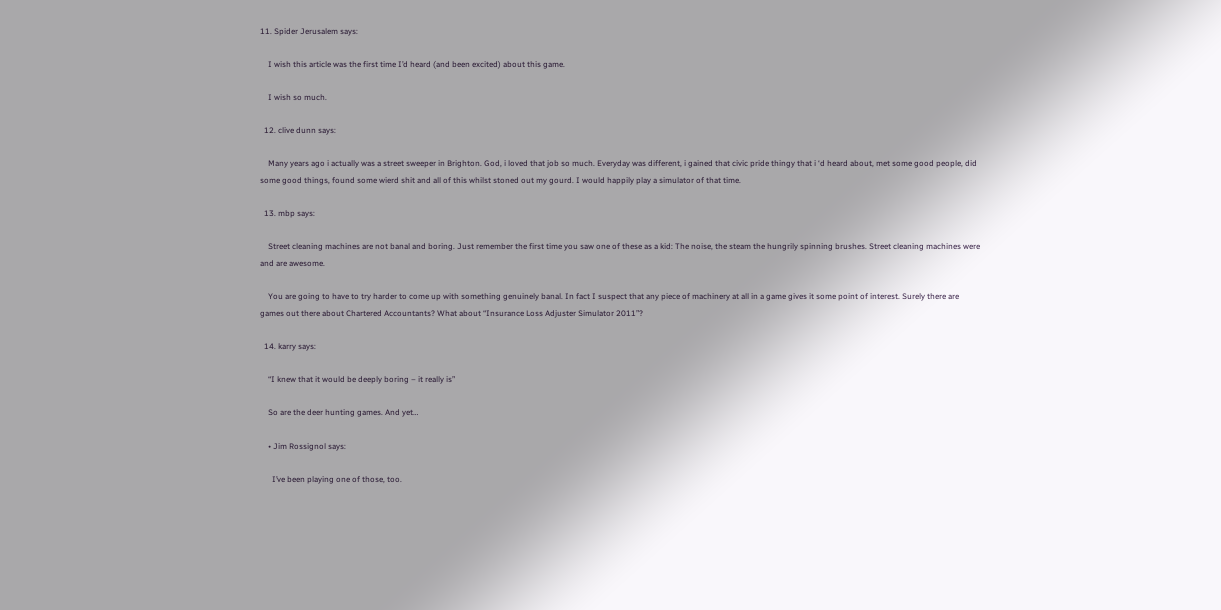11. Spider Jerusalem says:

    I wish this article was the first time I’d heard (and been excited) about this game.

    I wish so much.

  12. clive dunn says:

    Many years ago i actually was a street sweeper in Brighton. God, i loved that job so much. Everyday was different, i gained that civic pride thingy that i ‘d heard about, met some good people, did some good things, found some wierd shit and all of this whilst stoned out my gourd. I would happily play a simulator of that time.

  13. mbp says:

    Street cleaning machines are not banal and boring. Just remember the first time you saw one of these as a kid: The noise, the steam the hungrily spinning brushes. Street cleaning machines were and are awesome.

    You are going to have to try harder to come up with something genuinely banal. In fact I suspect that any piece of machinery at all in a game gives it some point of interest. Surely there are games out there about Chartered Accountants? What about “Insurance Loss Adjuster Simulator 2011”?

  14. karry says:

    “I knew that it would be deeply boring – it really is”

    So are the deer hunting games. And yet…

    • Jim Rossignol says:

      I’ve been playing one of those, too.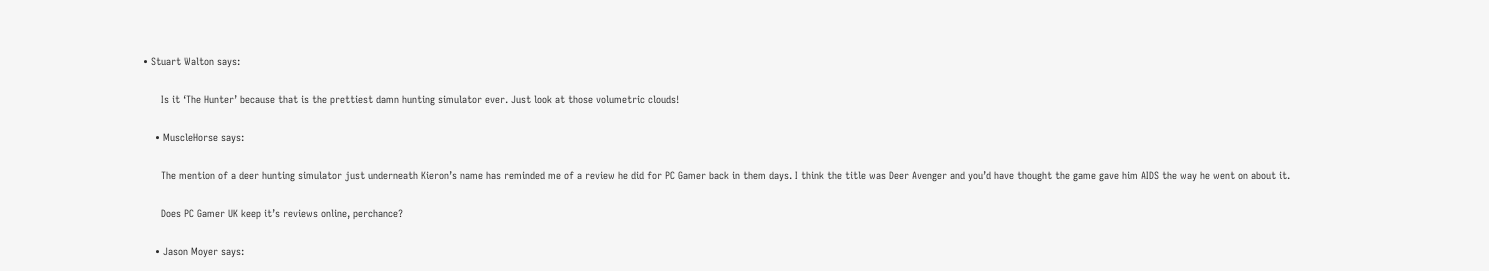• Stuart Walton says:

      Is it ‘The Hunter’ because that is the prettiest damn hunting simulator ever. Just look at those volumetric clouds!

    • MuscleHorse says:

      The mention of a deer hunting simulator just underneath Kieron’s name has reminded me of a review he did for PC Gamer back in them days. I think the title was Deer Avenger and you’d have thought the game gave him AIDS the way he went on about it.

      Does PC Gamer UK keep it’s reviews online, perchance?

    • Jason Moyer says: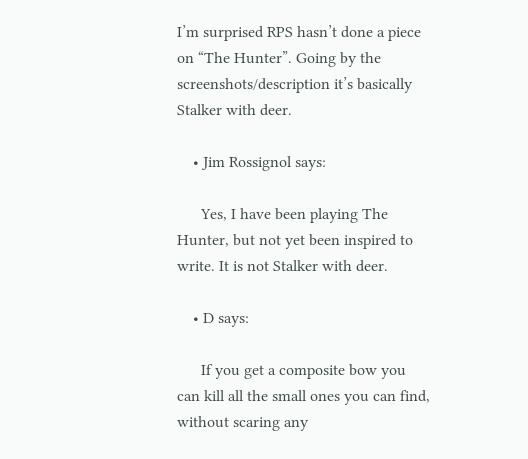I’m surprised RPS hasn’t done a piece on “The Hunter”. Going by the screenshots/description it’s basically Stalker with deer.

    • Jim Rossignol says:

      Yes, I have been playing The Hunter, but not yet been inspired to write. It is not Stalker with deer.

    • D says:

      If you get a composite bow you can kill all the small ones you can find, without scaring any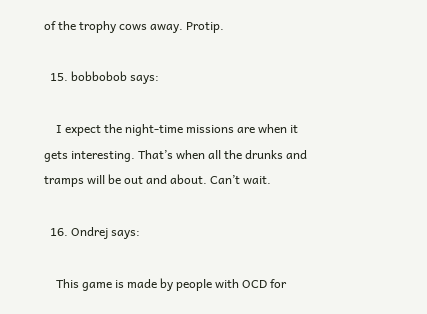of the trophy cows away. Protip.

  15. bobbobob says:

    I expect the night-time missions are when it gets interesting. That’s when all the drunks and tramps will be out and about. Can’t wait.

  16. Ondrej says:

    This game is made by people with OCD for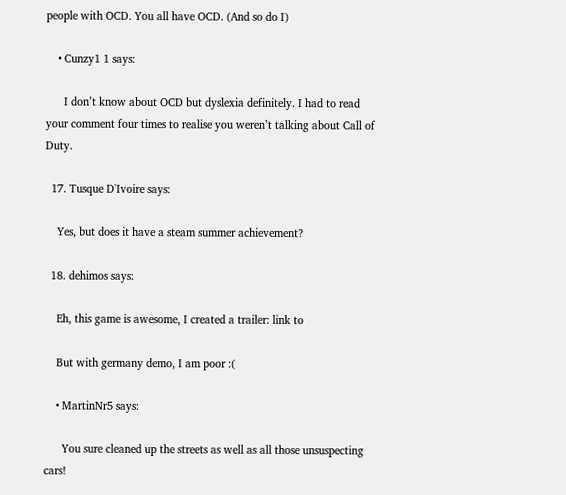people with OCD. You all have OCD. (And so do I)

    • Cunzy1 1 says:

      I don’t know about OCD but dyslexia definitely. I had to read your comment four times to realise you weren’t talking about Call of Duty.

  17. Tusque D'Ivoire says:

    Yes, but does it have a steam summer achievement?

  18. dehimos says:

    Eh, this game is awesome, I created a trailer: link to

    But with germany demo, I am poor :(

    • MartinNr5 says:

      You sure cleaned up the streets as well as all those unsuspecting cars!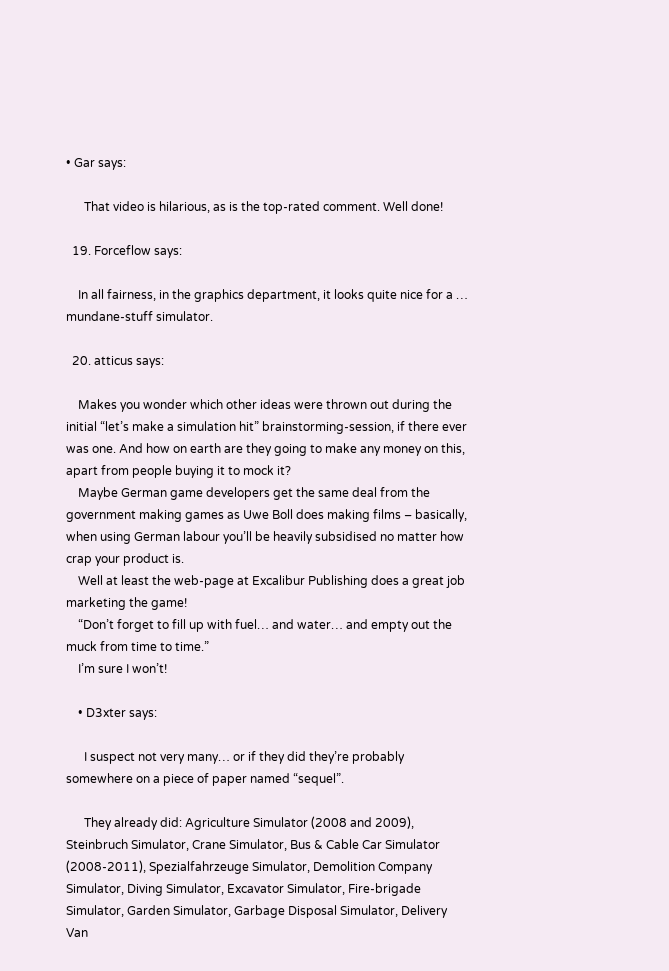• Gar says:

      That video is hilarious, as is the top-rated comment. Well done!

  19. Forceflow says:

    In all fairness, in the graphics department, it looks quite nice for a … mundane-stuff simulator.

  20. atticus says:

    Makes you wonder which other ideas were thrown out during the initial “let’s make a simulation hit” brainstorming-session, if there ever was one. And how on earth are they going to make any money on this, apart from people buying it to mock it?
    Maybe German game developers get the same deal from the government making games as Uwe Boll does making films – basically, when using German labour you’ll be heavily subsidised no matter how crap your product is.
    Well at least the web-page at Excalibur Publishing does a great job marketing the game!
    “Don’t forget to fill up with fuel… and water… and empty out the muck from time to time.”
    I’m sure I won’t!

    • D3xter says:

      I suspect not very many… or if they did they’re probably somewhere on a piece of paper named “sequel”.

      They already did: Agriculture Simulator (2008 and 2009), Steinbruch Simulator, Crane Simulator, Bus & Cable Car Simulator (2008-2011), Spezialfahrzeuge Simulator, Demolition Company Simulator, Diving Simulator, Excavator Simulator, Fire-brigade Simulator, Garden Simulator, Garbage Disposal Simulator, Delivery Van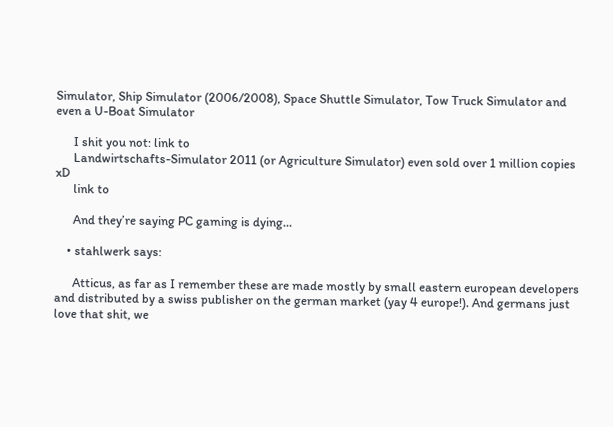Simulator, Ship Simulator (2006/2008), Space Shuttle Simulator, Tow Truck Simulator and even a U-Boat Simulator

      I shit you not: link to
      Landwirtschafts-Simulator 2011 (or Agriculture Simulator) even sold over 1 million copies xD
      link to

      And they’re saying PC gaming is dying…

    • stahlwerk says:

      Atticus, as far as I remember these are made mostly by small eastern european developers and distributed by a swiss publisher on the german market (yay 4 europe!). And germans just love that shit, we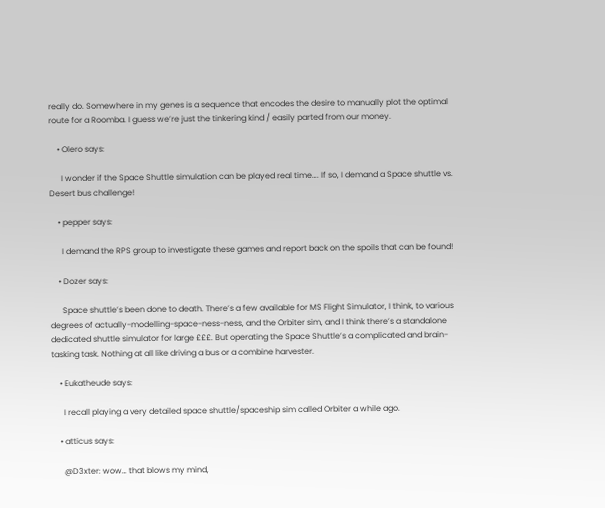really do. Somewhere in my genes is a sequence that encodes the desire to manually plot the optimal route for a Roomba. I guess we’re just the tinkering kind / easily parted from our money.

    • Olero says:

      I wonder if the Space Shuttle simulation can be played real time…. If so, I demand a Space shuttle vs. Desert bus challenge!

    • pepper says:

      I demand the RPS group to investigate these games and report back on the spoils that can be found!

    • Dozer says:

      Space shuttle’s been done to death. There’s a few available for MS Flight Simulator, I think, to various degrees of actually-modelling-space-ness-ness, and the Orbiter sim, and I think there’s a standalone dedicated shuttle simulator for large £££. But operating the Space Shuttle’s a complicated and brain-tasking task. Nothing at all like driving a bus or a combine harvester.

    • Eukatheude says:

      I recall playing a very detailed space shuttle/spaceship sim called Orbiter a while ago.

    • atticus says:

      @D3xter: wow… that blows my mind,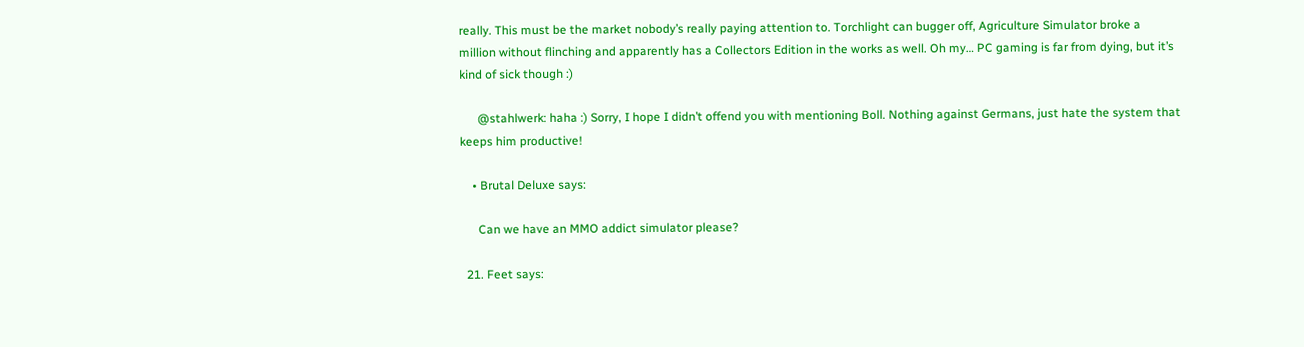really. This must be the market nobody’s really paying attention to. Torchlight can bugger off, Agriculture Simulator broke a million without flinching and apparently has a Collectors Edition in the works as well. Oh my… PC gaming is far from dying, but it’s kind of sick though :)

      @stahlwerk: haha :) Sorry, I hope I didn’t offend you with mentioning Boll. Nothing against Germans, just hate the system that keeps him productive!

    • Brutal Deluxe says:

      Can we have an MMO addict simulator please?

  21. Feet says: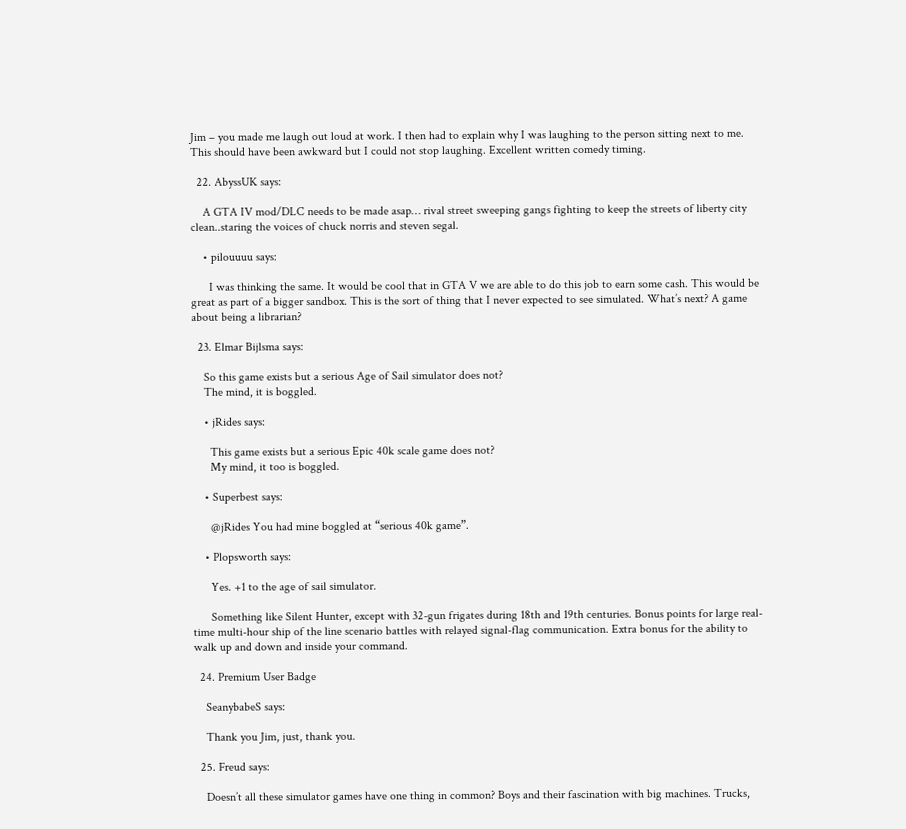Jim – you made me laugh out loud at work. I then had to explain why I was laughing to the person sitting next to me. This should have been awkward but I could not stop laughing. Excellent written comedy timing.

  22. AbyssUK says:

    A GTA IV mod/DLC needs to be made asap… rival street sweeping gangs fighting to keep the streets of liberty city clean..staring the voices of chuck norris and steven segal.

    • pilouuuu says:

      I was thinking the same. It would be cool that in GTA V we are able to do this job to earn some cash. This would be great as part of a bigger sandbox. This is the sort of thing that I never expected to see simulated. What’s next? A game about being a librarian?

  23. Elmar Bijlsma says:

    So this game exists but a serious Age of Sail simulator does not?
    The mind, it is boggled.

    • jRides says:

      This game exists but a serious Epic 40k scale game does not?
      My mind, it too is boggled.

    • Superbest says:

      @jRides You had mine boggled at “serious 40k game”.

    • Plopsworth says:

      Yes. +1 to the age of sail simulator.

      Something like Silent Hunter, except with 32-gun frigates during 18th and 19th centuries. Bonus points for large real-time multi-hour ship of the line scenario battles with relayed signal-flag communication. Extra bonus for the ability to walk up and down and inside your command.

  24. Premium User Badge

    SeanybabeS says:

    Thank you Jim, just, thank you.

  25. Freud says:

    Doesn’t all these simulator games have one thing in common? Boys and their fascination with big machines. Trucks,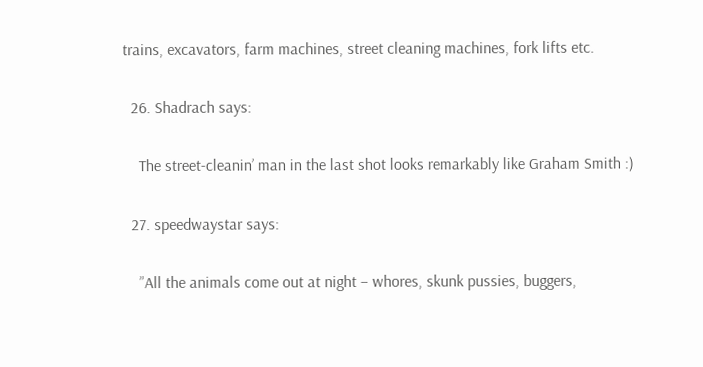trains, excavators, farm machines, street cleaning machines, fork lifts etc.

  26. Shadrach says:

    The street-cleanin’ man in the last shot looks remarkably like Graham Smith :)

  27. speedwaystar says:

    ”All the animals come out at night – whores, skunk pussies, buggers,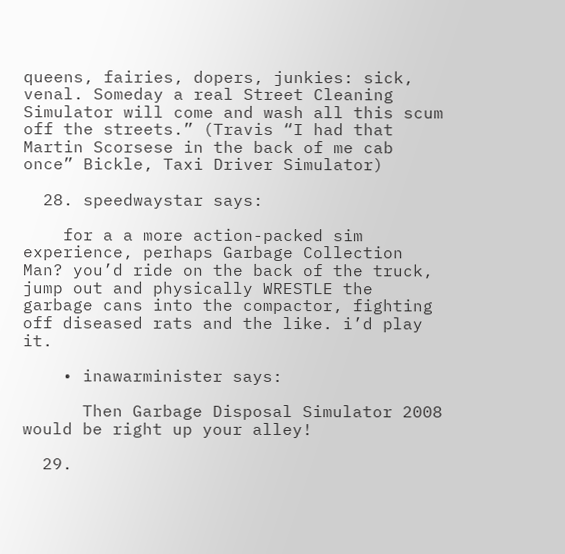queens, fairies, dopers, junkies: sick, venal. Someday a real Street Cleaning Simulator will come and wash all this scum off the streets.” (Travis “I had that Martin Scorsese in the back of me cab once” Bickle, Taxi Driver Simulator)

  28. speedwaystar says:

    for a a more action-packed sim experience, perhaps Garbage Collection Man? you’d ride on the back of the truck, jump out and physically WRESTLE the garbage cans into the compactor, fighting off diseased rats and the like. i’d play it.

    • inawarminister says:

      Then Garbage Disposal Simulator 2008 would be right up your alley!

  29.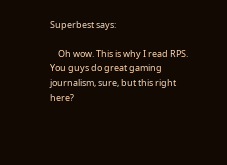Superbest says:

    Oh wow. This is why I read RPS. You guys do great gaming journalism, sure, but this right here?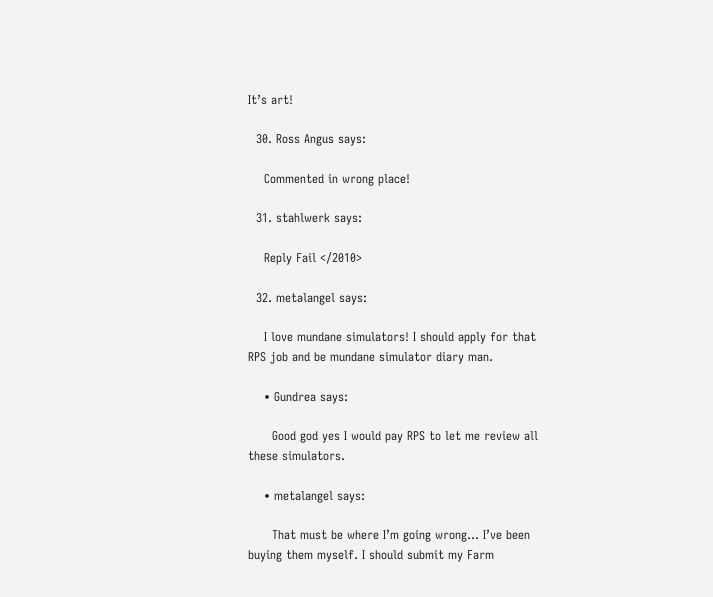It’s art!

  30. Ross Angus says:

    Commented in wrong place!

  31. stahlwerk says:

    Reply Fail </2010>

  32. metalangel says:

    I love mundane simulators! I should apply for that RPS job and be mundane simulator diary man.

    • Gundrea says:

      Good god yes I would pay RPS to let me review all these simulators.

    • metalangel says:

      That must be where I’m going wrong… I’ve been buying them myself. I should submit my Farm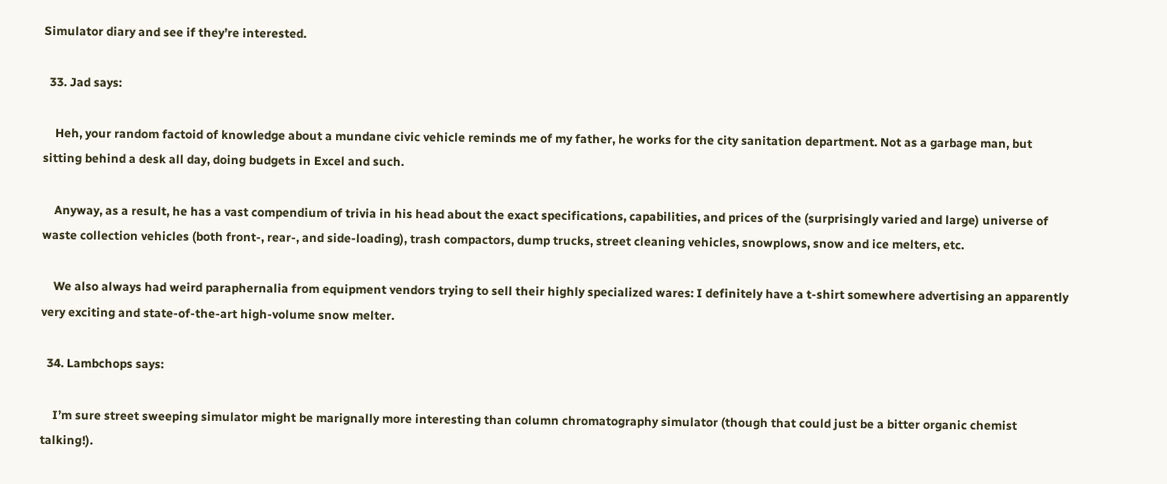Simulator diary and see if they’re interested.

  33. Jad says:

    Heh, your random factoid of knowledge about a mundane civic vehicle reminds me of my father, he works for the city sanitation department. Not as a garbage man, but sitting behind a desk all day, doing budgets in Excel and such.

    Anyway, as a result, he has a vast compendium of trivia in his head about the exact specifications, capabilities, and prices of the (surprisingly varied and large) universe of waste collection vehicles (both front-, rear-, and side-loading), trash compactors, dump trucks, street cleaning vehicles, snowplows, snow and ice melters, etc.

    We also always had weird paraphernalia from equipment vendors trying to sell their highly specialized wares: I definitely have a t-shirt somewhere advertising an apparently very exciting and state-of-the-art high-volume snow melter.

  34. Lambchops says:

    I’m sure street sweeping simulator might be marignally more interesting than column chromatography simulator (though that could just be a bitter organic chemist talking!).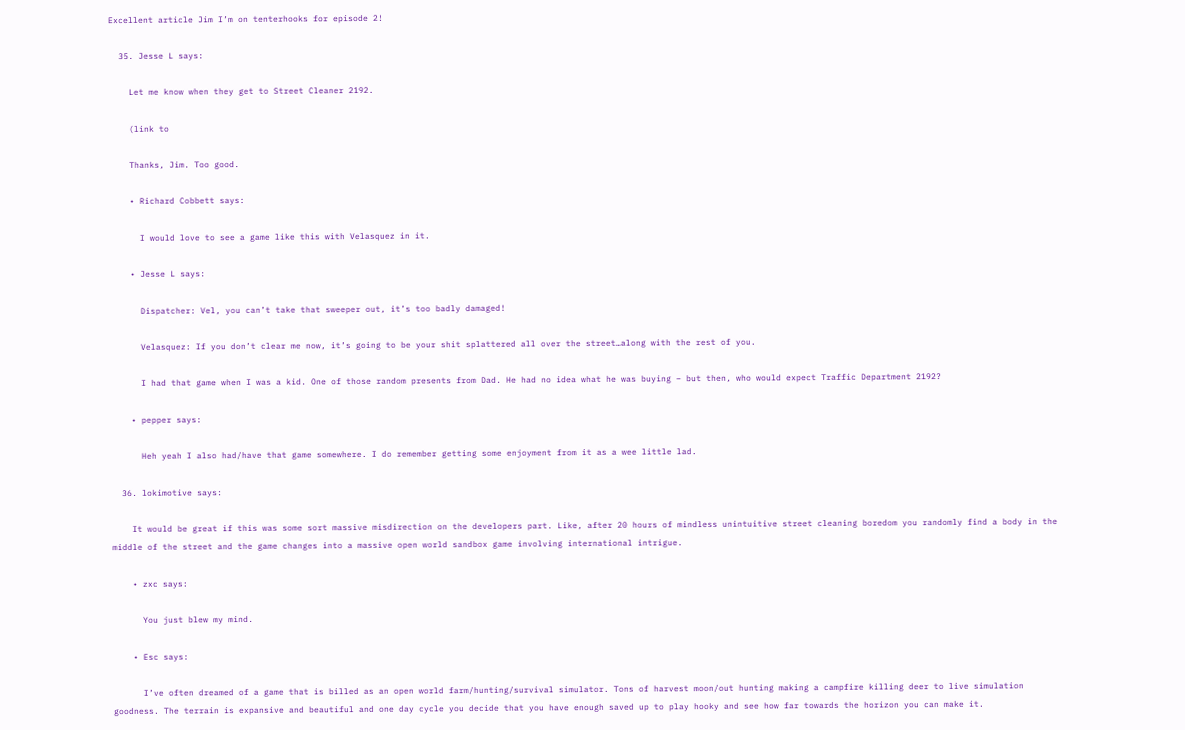Excellent article Jim I’m on tenterhooks for episode 2!

  35. Jesse L says:

    Let me know when they get to Street Cleaner 2192.

    (link to

    Thanks, Jim. Too good.

    • Richard Cobbett says:

      I would love to see a game like this with Velasquez in it.

    • Jesse L says:

      Dispatcher: Vel, you can’t take that sweeper out, it’s too badly damaged!

      Velasquez: If you don’t clear me now, it’s going to be your shit splattered all over the street…along with the rest of you.

      I had that game when I was a kid. One of those random presents from Dad. He had no idea what he was buying – but then, who would expect Traffic Department 2192?

    • pepper says:

      Heh yeah I also had/have that game somewhere. I do remember getting some enjoyment from it as a wee little lad.

  36. lokimotive says:

    It would be great if this was some sort massive misdirection on the developers part. Like, after 20 hours of mindless unintuitive street cleaning boredom you randomly find a body in the middle of the street and the game changes into a massive open world sandbox game involving international intrigue.

    • zxc says:

      You just blew my mind.

    • Esc says:

      I’ve often dreamed of a game that is billed as an open world farm/hunting/survival simulator. Tons of harvest moon/out hunting making a campfire killing deer to live simulation goodness. The terrain is expansive and beautiful and one day cycle you decide that you have enough saved up to play hooky and see how far towards the horizon you can make it.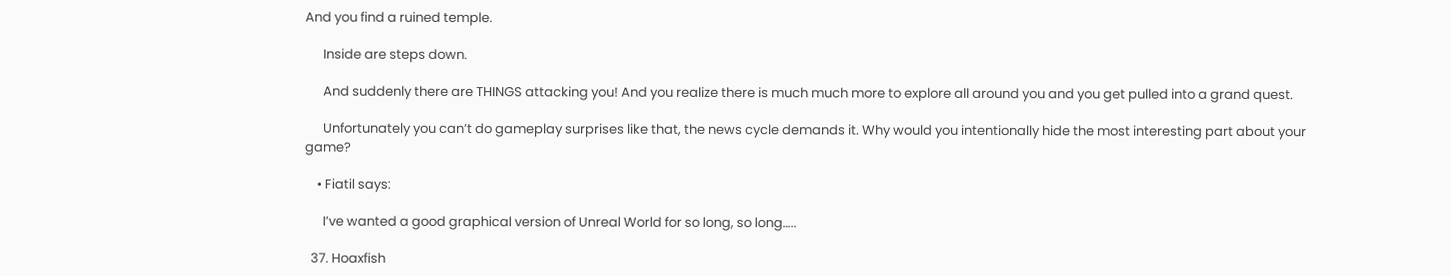And you find a ruined temple.

      Inside are steps down.

      And suddenly there are THINGS attacking you! And you realize there is much much more to explore all around you and you get pulled into a grand quest.

      Unfortunately you can’t do gameplay surprises like that, the news cycle demands it. Why would you intentionally hide the most interesting part about your game?

    • Fiatil says:

      I’ve wanted a good graphical version of Unreal World for so long, so long…..

  37. Hoaxfish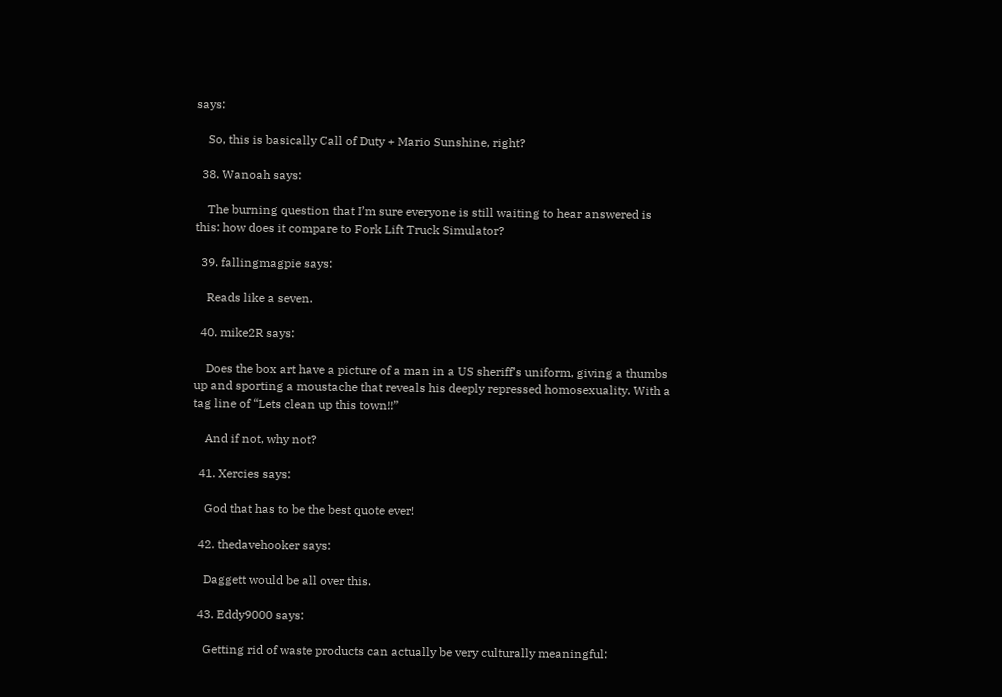says:

    So, this is basically Call of Duty + Mario Sunshine, right?

  38. Wanoah says:

    The burning question that I’m sure everyone is still waiting to hear answered is this: how does it compare to Fork Lift Truck Simulator?

  39. fallingmagpie says:

    Reads like a seven.

  40. mike2R says:

    Does the box art have a picture of a man in a US sheriff’s uniform, giving a thumbs up and sporting a moustache that reveals his deeply repressed homosexuality. With a tag line of “Lets clean up this town!!”

    And if not, why not?

  41. Xercies says:

    God that has to be the best quote ever!

  42. thedavehooker says:

    Daggett would be all over this.

  43. Eddy9000 says:

    Getting rid of waste products can actually be very culturally meaningful: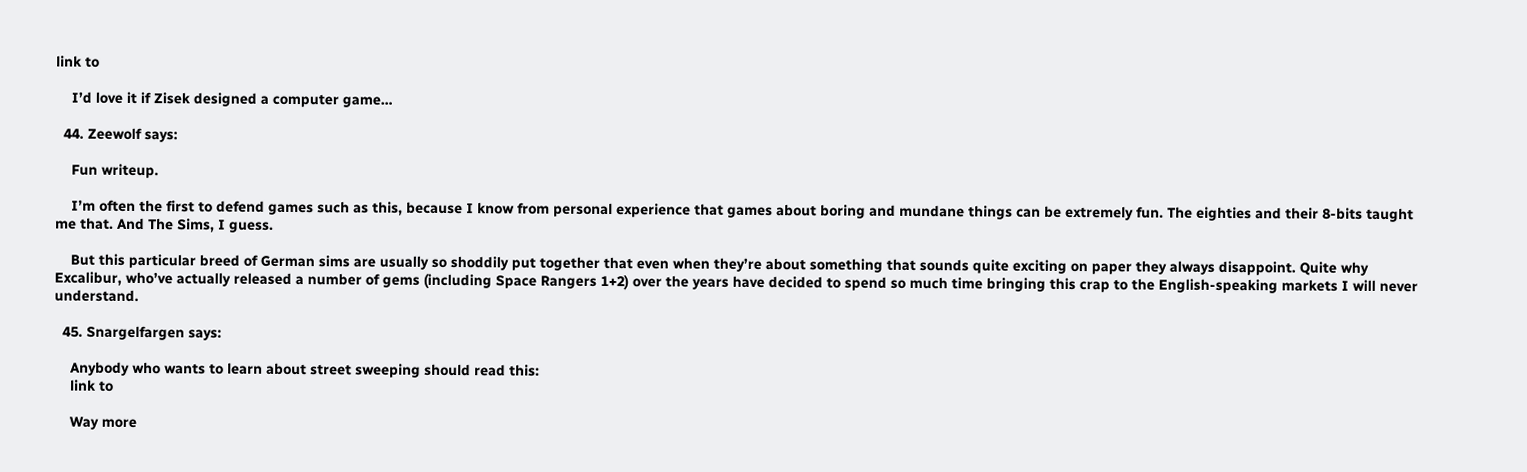link to

    I’d love it if Zisek designed a computer game…

  44. Zeewolf says:

    Fun writeup.

    I’m often the first to defend games such as this, because I know from personal experience that games about boring and mundane things can be extremely fun. The eighties and their 8-bits taught me that. And The Sims, I guess.

    But this particular breed of German sims are usually so shoddily put together that even when they’re about something that sounds quite exciting on paper they always disappoint. Quite why Excalibur, who’ve actually released a number of gems (including Space Rangers 1+2) over the years have decided to spend so much time bringing this crap to the English-speaking markets I will never understand.

  45. Snargelfargen says:

    Anybody who wants to learn about street sweeping should read this:
    link to

    Way more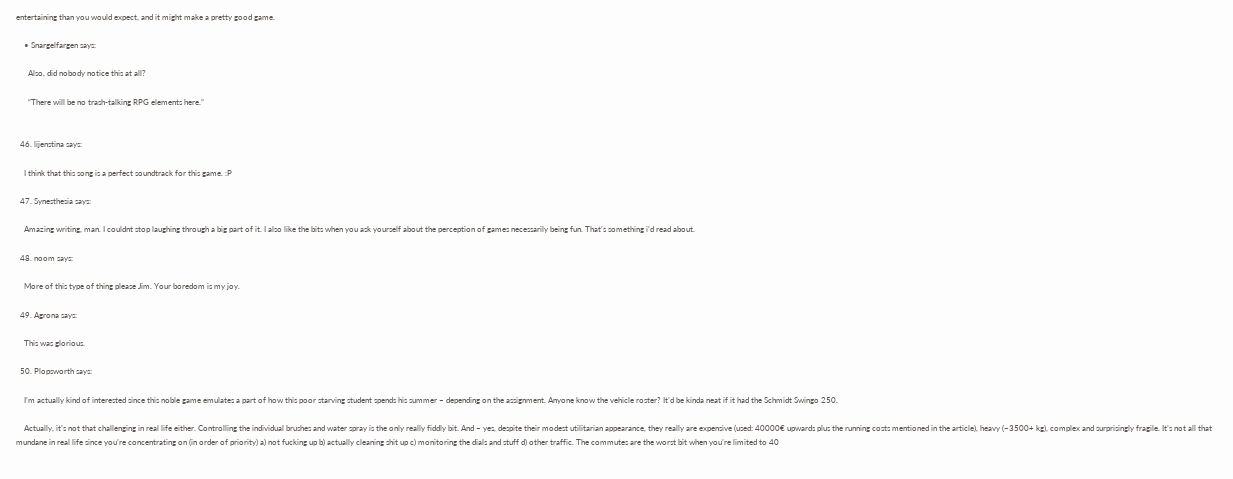entertaining than you would expect, and it might make a pretty good game.

    • Snargelfargen says:

      Also, did nobody notice this at all?

      “There will be no trash-talking RPG elements here.”


  46. lijenstina says:

    I think that this song is a perfect soundtrack for this game. :P

  47. Synesthesia says:

    Amazing writing, man. I couldnt stop laughing through a big part of it. I also like the bits when you ask yourself about the perception of games necessarily being fun. That’s something i’d read about.

  48. noom says:

    More of this type of thing please Jim. Your boredom is my joy.

  49. Agrona says:

    This was glorious.

  50. Plopsworth says:

    I’m actually kind of interested since this noble game emulates a part of how this poor starving student spends his summer – depending on the assignment. Anyone know the vehicle roster? It’d be kinda neat if it had the Schmidt Swingo 250.

    Actually, it’s not that challenging in real life either. Controlling the individual brushes and water spray is the only really fiddly bit. And – yes, despite their modest utilitarian appearance, they really are expensive (used: 40000€ upwards plus the running costs mentioned in the article), heavy (~3500+ kg), complex and surprisingly fragile. It’s not all that mundane in real life since you’re concentrating on (in order of priority) a) not fucking up b) actually cleaning shit up c) monitoring the dials and stuff d) other traffic. The commutes are the worst bit when you’re limited to 40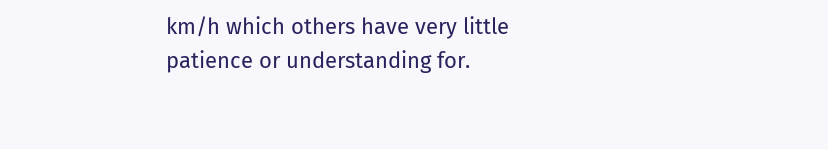km/h which others have very little patience or understanding for.